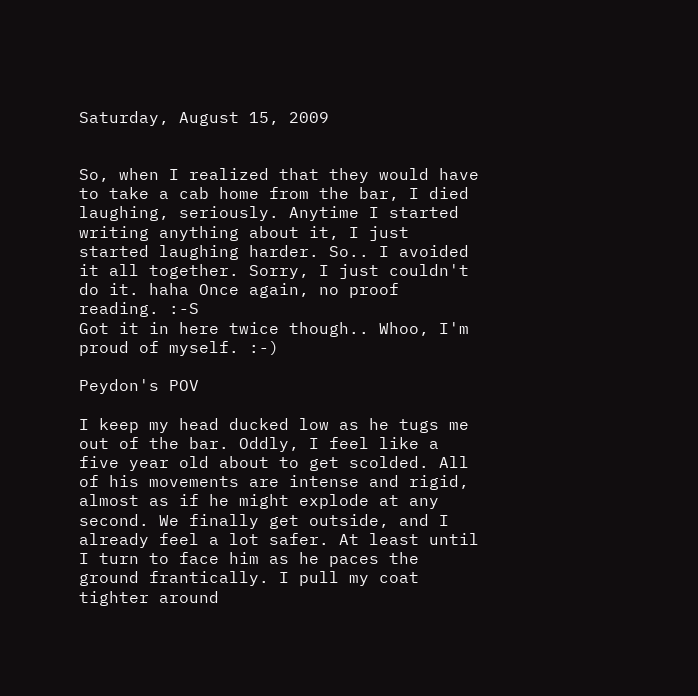Saturday, August 15, 2009


So, when I realized that they would have to take a cab home from the bar, I died laughing, seriously. Anytime I started writing anything about it, I just started laughing harder. So.. I avoided it all together. Sorry, I just couldn't do it. haha Once again, no proof reading. :-S
Got it in here twice though.. Whoo, I'm proud of myself. :-)

Peydon's POV

I keep my head ducked low as he tugs me out of the bar. Oddly, I feel like a five year old about to get scolded. All of his movements are intense and rigid, almost as if he might explode at any second. We finally get outside, and I already feel a lot safer. At least until I turn to face him as he paces the ground frantically. I pull my coat tighter around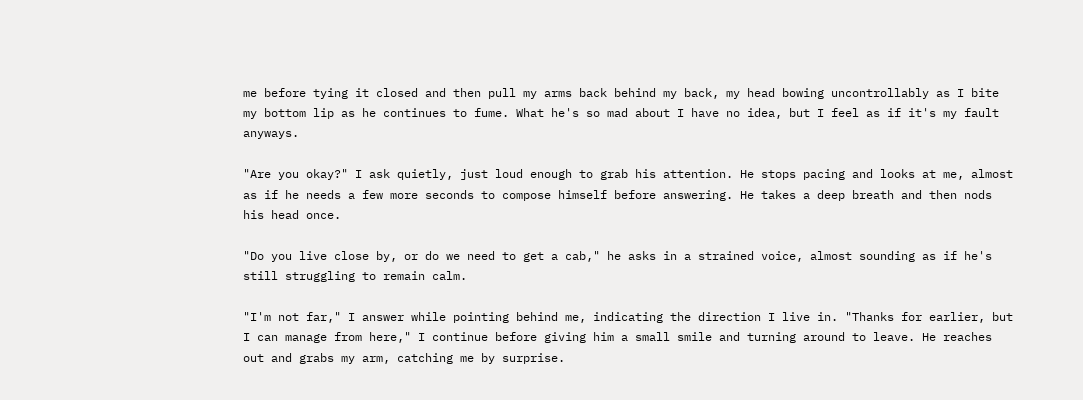me before tying it closed and then pull my arms back behind my back, my head bowing uncontrollably as I bite my bottom lip as he continues to fume. What he's so mad about I have no idea, but I feel as if it's my fault anyways.

"Are you okay?" I ask quietly, just loud enough to grab his attention. He stops pacing and looks at me, almost as if he needs a few more seconds to compose himself before answering. He takes a deep breath and then nods his head once.

"Do you live close by, or do we need to get a cab," he asks in a strained voice, almost sounding as if he's still struggling to remain calm.

"I'm not far," I answer while pointing behind me, indicating the direction I live in. "Thanks for earlier, but I can manage from here," I continue before giving him a small smile and turning around to leave. He reaches out and grabs my arm, catching me by surprise.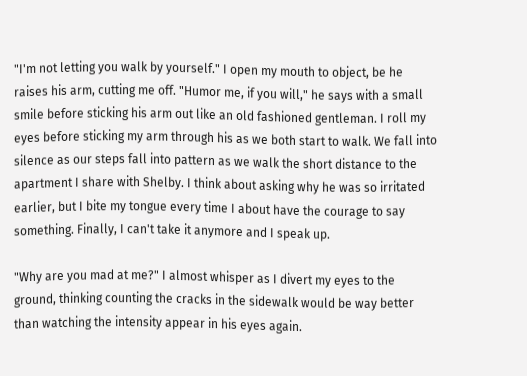"I'm not letting you walk by yourself." I open my mouth to object, be he raises his arm, cutting me off. "Humor me, if you will," he says with a small smile before sticking his arm out like an old fashioned gentleman. I roll my eyes before sticking my arm through his as we both start to walk. We fall into silence as our steps fall into pattern as we walk the short distance to the apartment I share with Shelby. I think about asking why he was so irritated earlier, but I bite my tongue every time I about have the courage to say something. Finally, I can't take it anymore and I speak up.

"Why are you mad at me?" I almost whisper as I divert my eyes to the ground, thinking counting the cracks in the sidewalk would be way better than watching the intensity appear in his eyes again.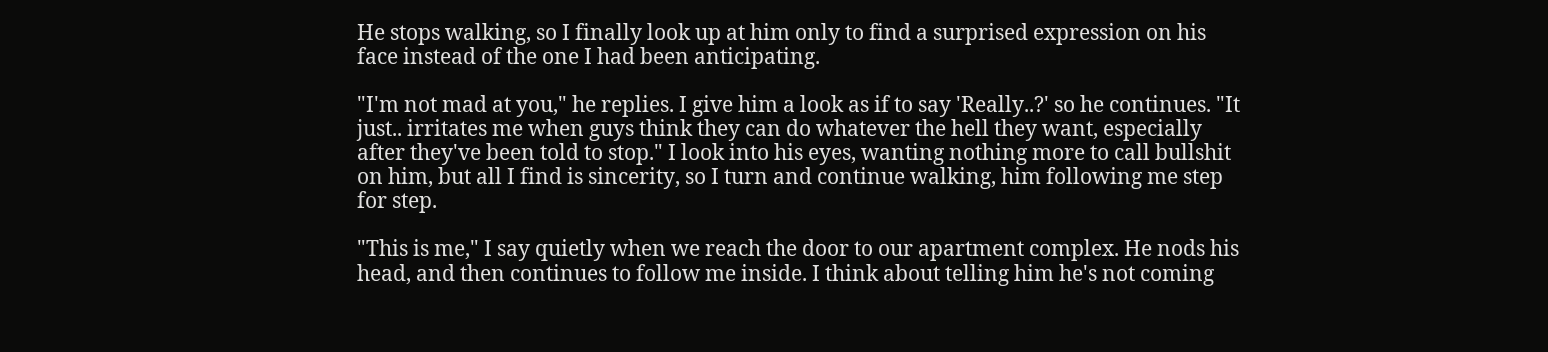He stops walking, so I finally look up at him only to find a surprised expression on his face instead of the one I had been anticipating.

"I'm not mad at you," he replies. I give him a look as if to say 'Really..?' so he continues. "It just.. irritates me when guys think they can do whatever the hell they want, especially after they've been told to stop." I look into his eyes, wanting nothing more to call bullshit on him, but all I find is sincerity, so I turn and continue walking, him following me step for step.

"This is me," I say quietly when we reach the door to our apartment complex. He nods his head, and then continues to follow me inside. I think about telling him he's not coming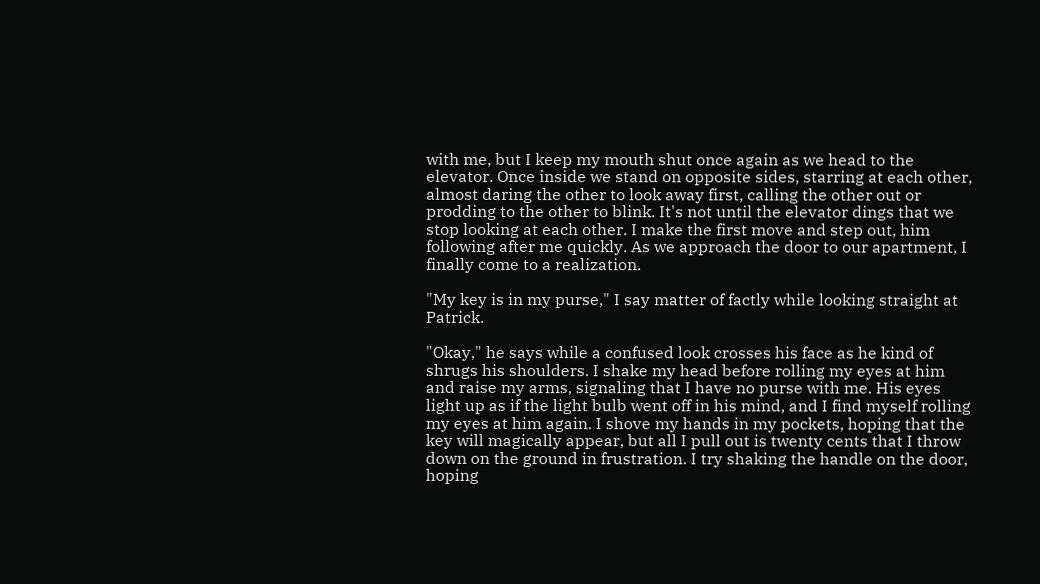with me, but I keep my mouth shut once again as we head to the elevator. Once inside we stand on opposite sides, starring at each other, almost daring the other to look away first, calling the other out or prodding to the other to blink. It's not until the elevator dings that we stop looking at each other. I make the first move and step out, him following after me quickly. As we approach the door to our apartment, I finally come to a realization.

"My key is in my purse," I say matter of factly while looking straight at Patrick.

"Okay," he says while a confused look crosses his face as he kind of shrugs his shoulders. I shake my head before rolling my eyes at him and raise my arms, signaling that I have no purse with me. His eyes light up as if the light bulb went off in his mind, and I find myself rolling my eyes at him again. I shove my hands in my pockets, hoping that the key will magically appear, but all I pull out is twenty cents that I throw down on the ground in frustration. I try shaking the handle on the door, hoping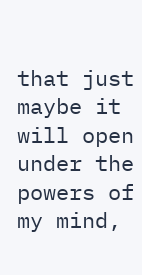that just maybe it will open under the powers of my mind,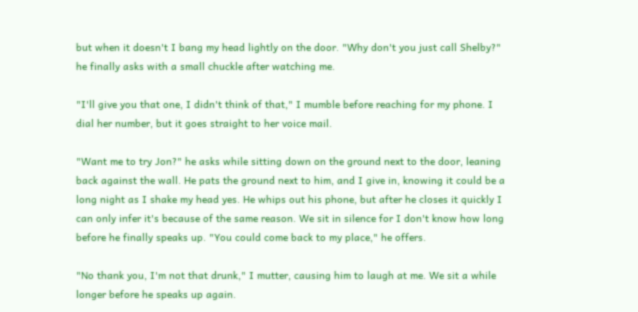but when it doesn't I bang my head lightly on the door. "Why don't you just call Shelby?" he finally asks with a small chuckle after watching me.

"I'll give you that one, I didn't think of that," I mumble before reaching for my phone. I dial her number, but it goes straight to her voice mail.

"Want me to try Jon?" he asks while sitting down on the ground next to the door, leaning back against the wall. He pats the ground next to him, and I give in, knowing it could be a long night as I shake my head yes. He whips out his phone, but after he closes it quickly I can only infer it's because of the same reason. We sit in silence for I don't know how long before he finally speaks up. "You could come back to my place," he offers.

"No thank you, I'm not that drunk," I mutter, causing him to laugh at me. We sit a while longer before he speaks up again.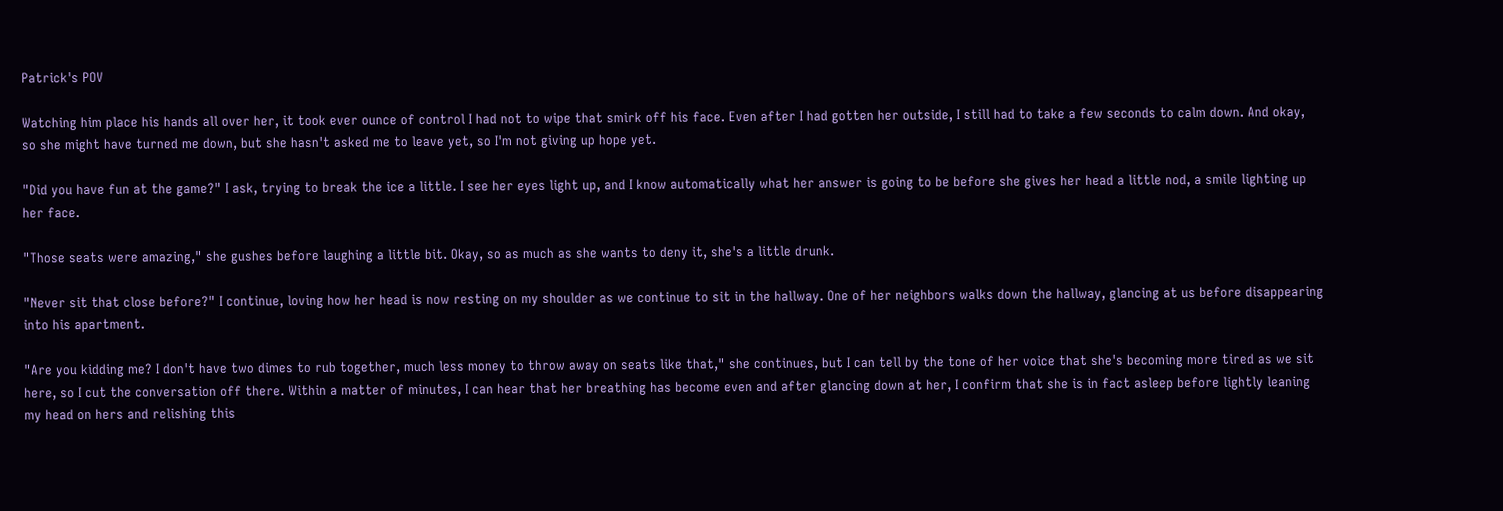Patrick's POV

Watching him place his hands all over her, it took ever ounce of control I had not to wipe that smirk off his face. Even after I had gotten her outside, I still had to take a few seconds to calm down. And okay, so she might have turned me down, but she hasn't asked me to leave yet, so I'm not giving up hope yet.

"Did you have fun at the game?" I ask, trying to break the ice a little. I see her eyes light up, and I know automatically what her answer is going to be before she gives her head a little nod, a smile lighting up her face.

"Those seats were amazing," she gushes before laughing a little bit. Okay, so as much as she wants to deny it, she's a little drunk.

"Never sit that close before?" I continue, loving how her head is now resting on my shoulder as we continue to sit in the hallway. One of her neighbors walks down the hallway, glancing at us before disappearing into his apartment.

"Are you kidding me? I don't have two dimes to rub together, much less money to throw away on seats like that," she continues, but I can tell by the tone of her voice that she's becoming more tired as we sit here, so I cut the conversation off there. Within a matter of minutes, I can hear that her breathing has become even and after glancing down at her, I confirm that she is in fact asleep before lightly leaning my head on hers and relishing this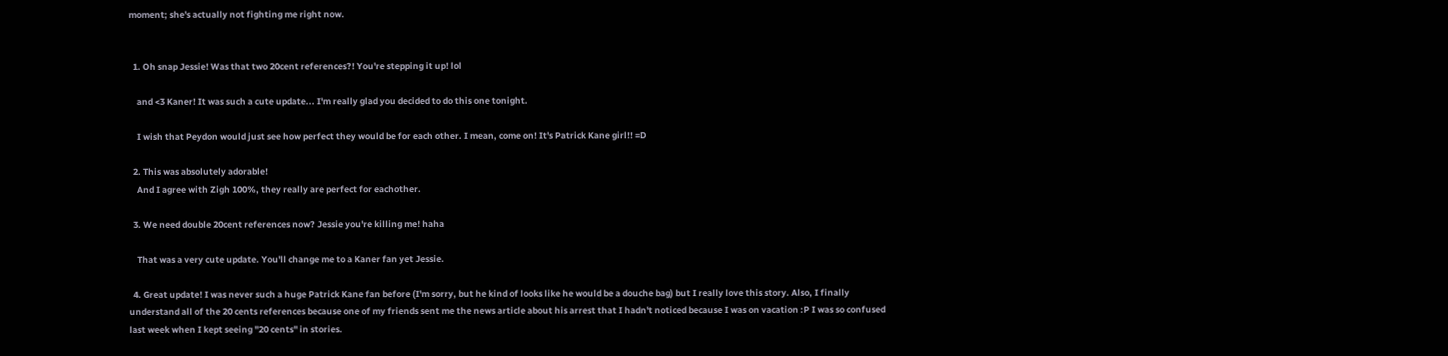moment; she's actually not fighting me right now.


  1. Oh snap Jessie! Was that two 20cent references?! You're stepping it up! lol

    and <3 Kaner! It was such a cute update... I'm really glad you decided to do this one tonight.

    I wish that Peydon would just see how perfect they would be for each other. I mean, come on! It's Patrick Kane girl!! =D

  2. This was absolutely adorable!
    And I agree with Zigh 100%, they really are perfect for eachother.

  3. We need double 20cent references now? Jessie you're killing me! haha

    That was a very cute update. You'll change me to a Kaner fan yet Jessie.

  4. Great update! I was never such a huge Patrick Kane fan before (I'm sorry, but he kind of looks like he would be a douche bag) but I really love this story. Also, I finally understand all of the 20 cents references because one of my friends sent me the news article about his arrest that I hadn't noticed because I was on vacation :P I was so confused last week when I kept seeing "20 cents" in stories.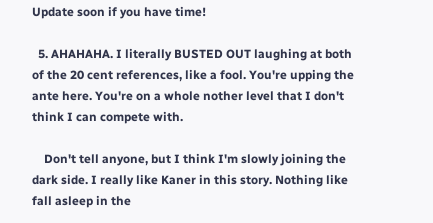Update soon if you have time!

  5. AHAHAHA. I literally BUSTED OUT laughing at both of the 20 cent references, like a fool. You're upping the ante here. You're on a whole nother level that I don't think I can compete with.

    Don't tell anyone, but I think I'm slowly joining the dark side. I really like Kaner in this story. Nothing like fall asleep in the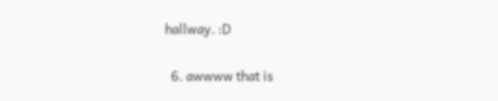hallway. :D

  6. awwww that is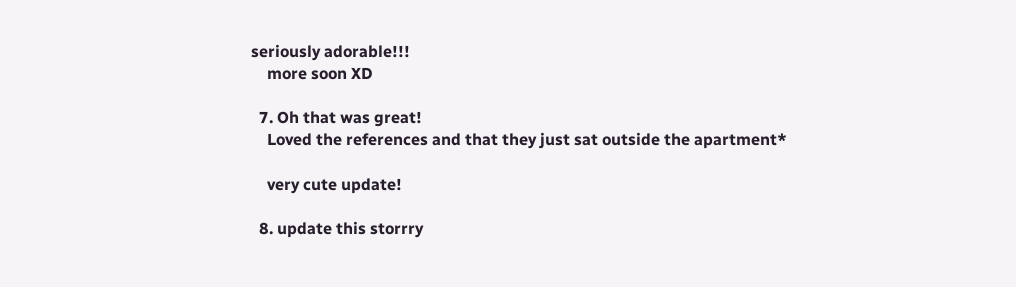seriously adorable!!!
    more soon XD

  7. Oh that was great!
    Loved the references and that they just sat outside the apartment*

    very cute update!

  8. update this storrry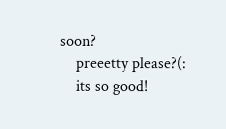soon?
    preeetty please?(:
    its so good!